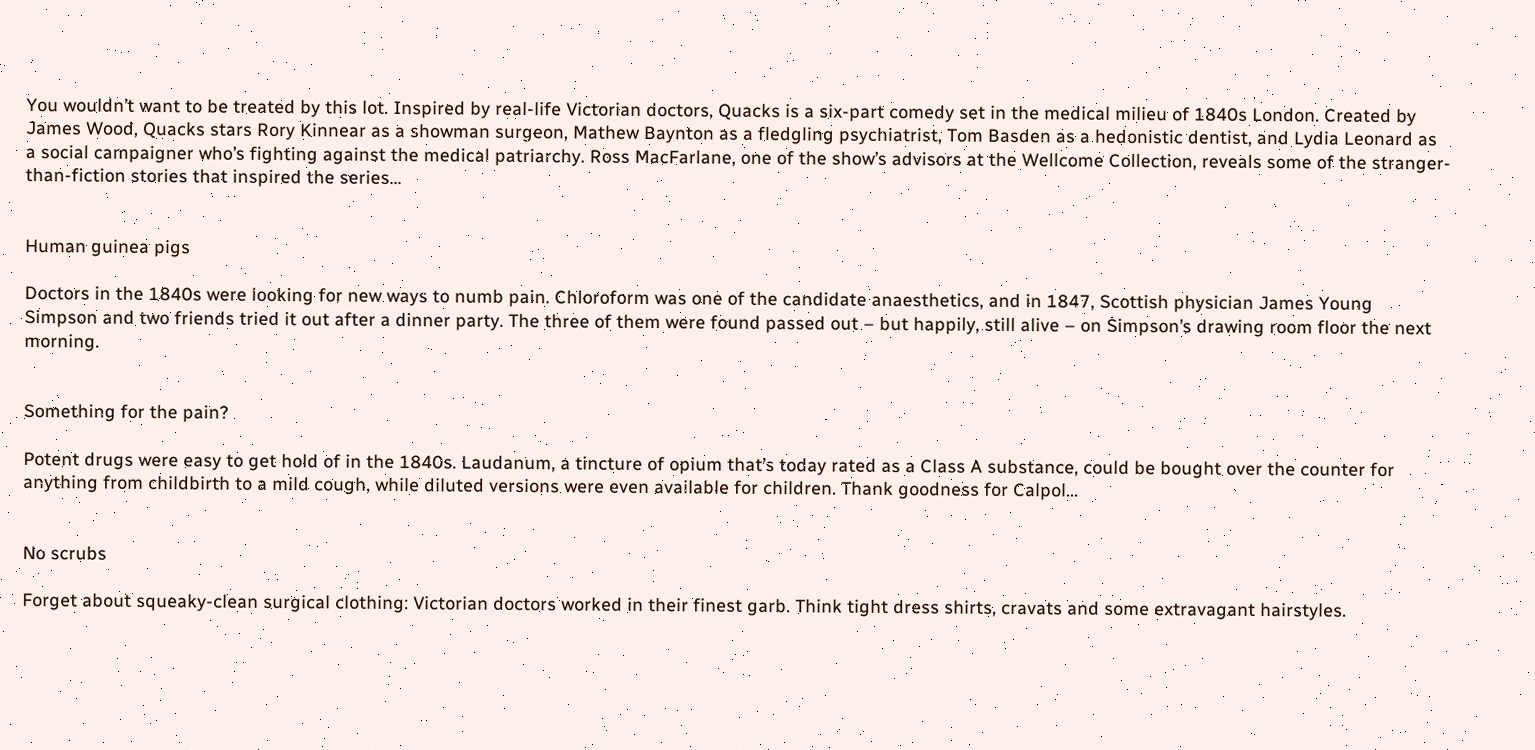You wouldn’t want to be treated by this lot. Inspired by real-life Victorian doctors, Quacks is a six-part comedy set in the medical milieu of 1840s London. Created by James Wood, Quacks stars Rory Kinnear as a showman surgeon, Mathew Baynton as a fledgling psychiatrist, Tom Basden as a hedonistic dentist, and Lydia Leonard as a social campaigner who’s fighting against the medical patriarchy. Ross MacFarlane, one of the show’s advisors at the Wellcome Collection, reveals some of the stranger-than-fiction stories that inspired the series…


Human guinea pigs

Doctors in the 1840s were looking for new ways to numb pain. Chloroform was one of the candidate anaesthetics, and in 1847, Scottish physician James Young Simpson and two friends tried it out after a dinner party. The three of them were found passed out – but happily, still alive – on Simpson’s drawing room floor the next morning.


Something for the pain?

Potent drugs were easy to get hold of in the 1840s. Laudanum, a tincture of opium that’s today rated as a Class A substance, could be bought over the counter for anything from childbirth to a mild cough, while diluted versions were even available for children. Thank goodness for Calpol…


No scrubs

Forget about squeaky-clean surgical clothing: Victorian doctors worked in their finest garb. Think tight dress shirts, cravats and some extravagant hairstyles.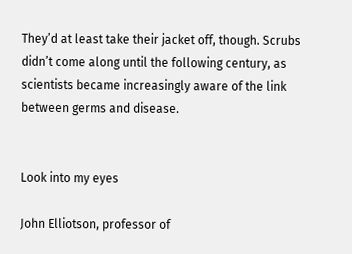They’d at least take their jacket off, though. Scrubs didn’t come along until the following century, as scientists became increasingly aware of the link between germs and disease.


Look into my eyes

John Elliotson, professor of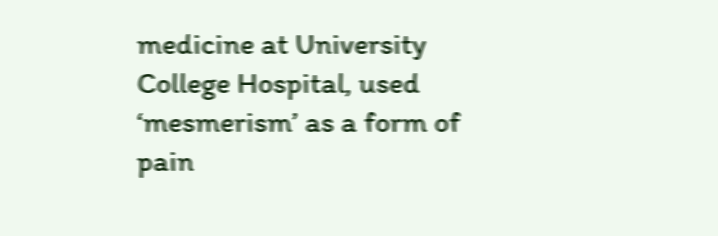medicine at University College Hospital, used ‘mesmerism’ as a form of pain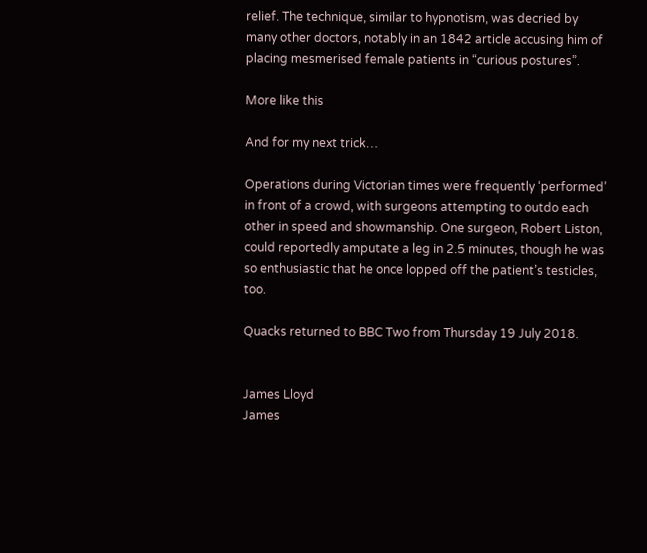relief. The technique, similar to hypnotism, was decried by many other doctors, notably in an 1842 article accusing him of placing mesmerised female patients in “curious postures”.

More like this

And for my next trick…

Operations during Victorian times were frequently ‘performed’ in front of a crowd, with surgeons attempting to outdo each other in speed and showmanship. One surgeon, Robert Liston, could reportedly amputate a leg in 2.5 minutes, though he was so enthusiastic that he once lopped off the patient’s testicles, too.

Quacks returned to BBC Two from Thursday 19 July 2018.


James Lloyd
James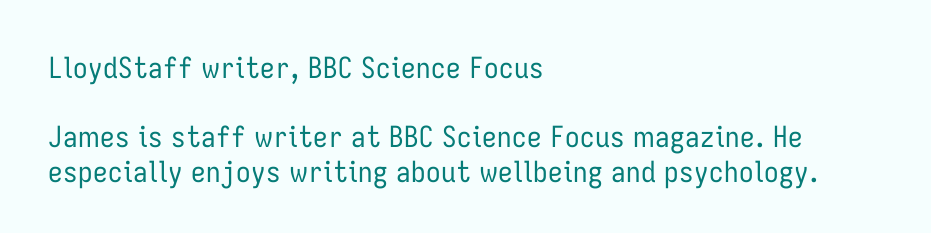LloydStaff writer, BBC Science Focus

James is staff writer at BBC Science Focus magazine. He especially enjoys writing about wellbeing and psychology.